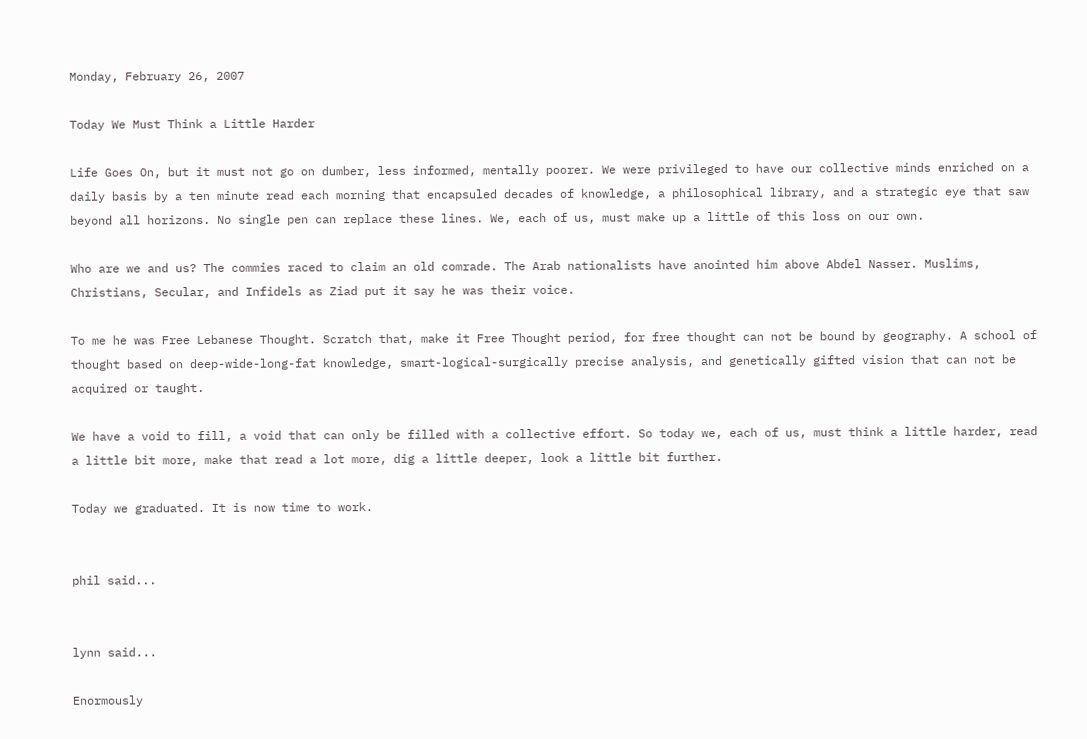Monday, February 26, 2007

Today We Must Think a Little Harder

Life Goes On, but it must not go on dumber, less informed, mentally poorer. We were privileged to have our collective minds enriched on a daily basis by a ten minute read each morning that encapsuled decades of knowledge, a philosophical library, and a strategic eye that saw beyond all horizons. No single pen can replace these lines. We, each of us, must make up a little of this loss on our own.

Who are we and us? The commies raced to claim an old comrade. The Arab nationalists have anointed him above Abdel Nasser. Muslims, Christians, Secular, and Infidels as Ziad put it say he was their voice.

To me he was Free Lebanese Thought. Scratch that, make it Free Thought period, for free thought can not be bound by geography. A school of thought based on deep-wide-long-fat knowledge, smart-logical-surgically precise analysis, and genetically gifted vision that can not be acquired or taught.

We have a void to fill, a void that can only be filled with a collective effort. So today we, each of us, must think a little harder, read a little bit more, make that read a lot more, dig a little deeper, look a little bit further.

Today we graduated. It is now time to work.


phil said...


lynn said...

Enormously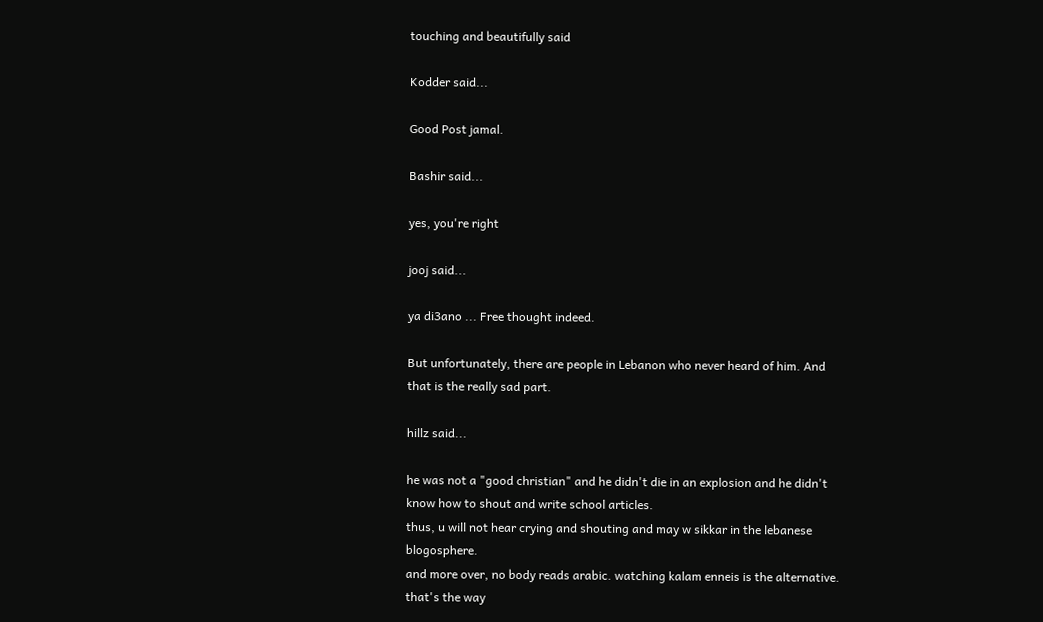touching and beautifully said

Kodder said...

Good Post jamal.

Bashir said...

yes, you're right

jooj said...

ya di3ano ... Free thought indeed.

But unfortunately, there are people in Lebanon who never heard of him. And that is the really sad part.

hillz said...

he was not a "good christian" and he didn't die in an explosion and he didn't know how to shout and write school articles.
thus, u will not hear crying and shouting and may w sikkar in the lebanese blogosphere.
and more over, no body reads arabic. watching kalam enneis is the alternative.
that's the way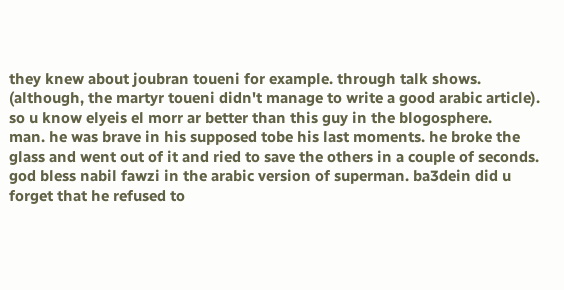they knew about joubran toueni for example. through talk shows.
(although, the martyr toueni didn't manage to write a good arabic article).
so u know elyeis el morr ar better than this guy in the blogosphere.
man. he was brave in his supposed tobe his last moments. he broke the glass and went out of it and ried to save the others in a couple of seconds. god bless nabil fawzi in the arabic version of superman. ba3dein did u forget that he refused to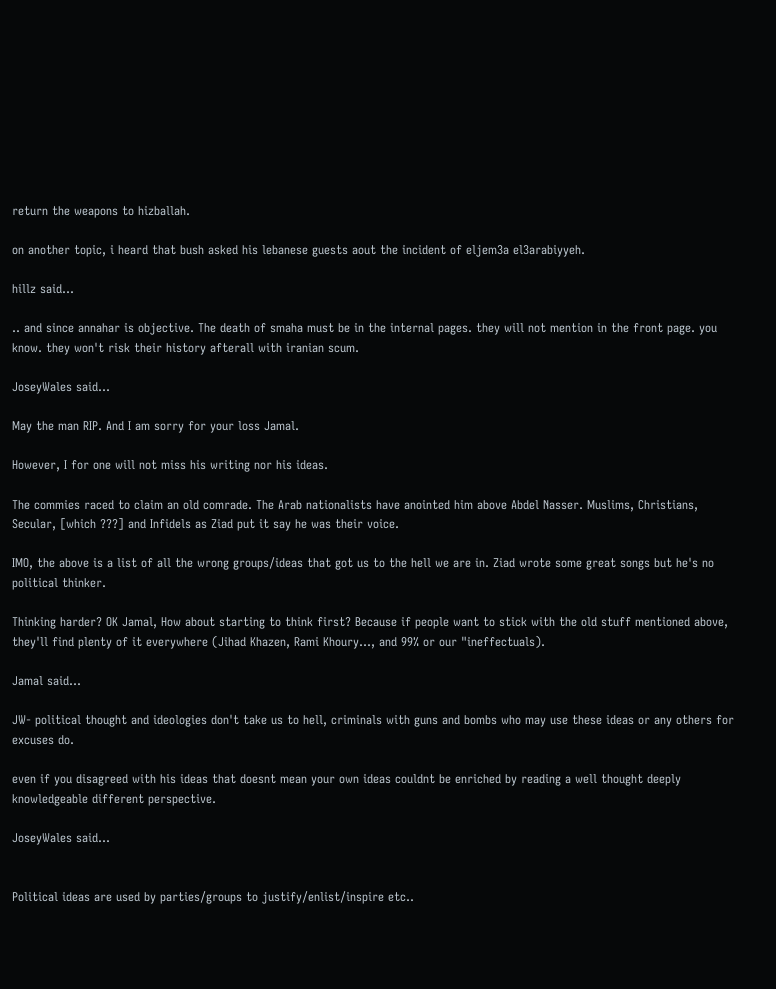return the weapons to hizballah.

on another topic, i heard that bush asked his lebanese guests aout the incident of eljem3a el3arabiyyeh.

hillz said...

.. and since annahar is objective. The death of smaha must be in the internal pages. they will not mention in the front page. you know. they won't risk their history afterall with iranian scum.

JoseyWales said...

May the man RIP. And I am sorry for your loss Jamal.

However, I for one will not miss his writing nor his ideas.

The commies raced to claim an old comrade. The Arab nationalists have anointed him above Abdel Nasser. Muslims, Christians, Secular, [which ???] and Infidels as Ziad put it say he was their voice.

IMO, the above is a list of all the wrong groups/ideas that got us to the hell we are in. Ziad wrote some great songs but he's no political thinker.

Thinking harder? OK Jamal, How about starting to think first? Because if people want to stick with the old stuff mentioned above, they'll find plenty of it everywhere (Jihad Khazen, Rami Khoury..., and 99% or our "ineffectuals).

Jamal said...

JW- political thought and ideologies don't take us to hell, criminals with guns and bombs who may use these ideas or any others for excuses do.

even if you disagreed with his ideas that doesnt mean your own ideas couldnt be enriched by reading a well thought deeply knowledgeable different perspective.

JoseyWales said...


Political ideas are used by parties/groups to justify/enlist/inspire etc..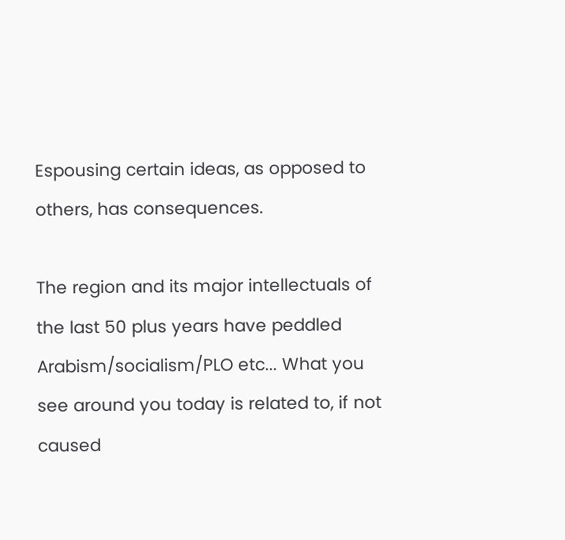Espousing certain ideas, as opposed to others, has consequences.

The region and its major intellectuals of the last 50 plus years have peddled Arabism/socialism/PLO etc... What you see around you today is related to, if not caused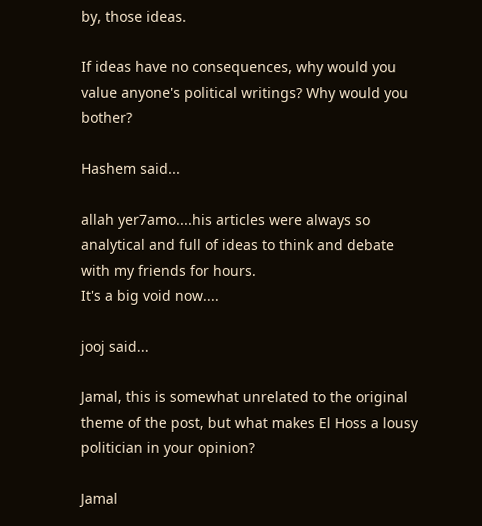by, those ideas.

If ideas have no consequences, why would you value anyone's political writings? Why would you bother?

Hashem said...

allah yer7amo....his articles were always so analytical and full of ideas to think and debate with my friends for hours.
It's a big void now....

jooj said...

Jamal, this is somewhat unrelated to the original theme of the post, but what makes El Hoss a lousy politician in your opinion?

Jamal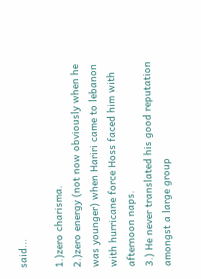said...

1.)zero charisma.
2.)zero energy (not now obviously when he was younger) when Hariri came to lebanon with hurricane force Hoss faced him with afternoon naps.
3.) He never translated his good reputation amongst a large group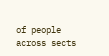of people across sects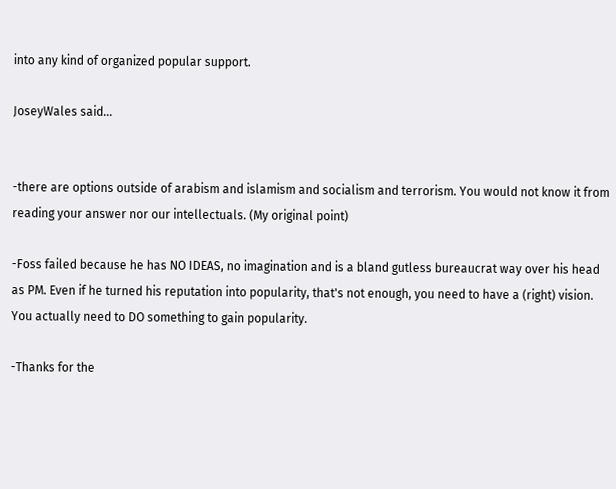into any kind of organized popular support.

JoseyWales said...


-there are options outside of arabism and islamism and socialism and terrorism. You would not know it from reading your answer nor our intellectuals. (My original point)

-Foss failed because he has NO IDEAS, no imagination and is a bland gutless bureaucrat way over his head as PM. Even if he turned his reputation into popularity, that's not enough, you need to have a (right) vision. You actually need to DO something to gain popularity.

-Thanks for the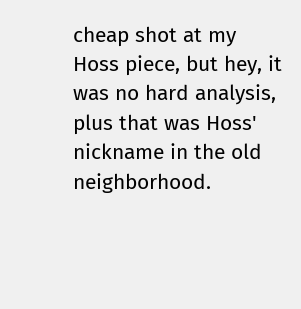cheap shot at my Hoss piece, but hey, it was no hard analysis, plus that was Hoss' nickname in the old neighborhood.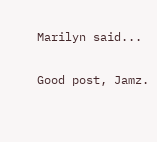Marilyn said...

Good post, Jamz.